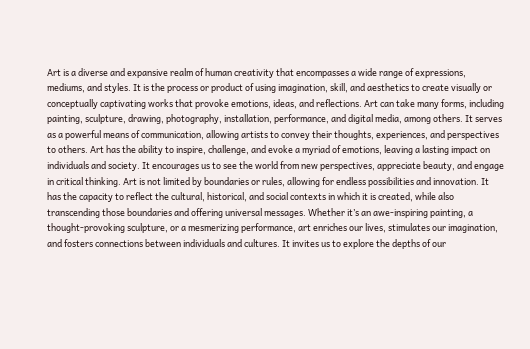Art is a diverse and expansive realm of human creativity that encompasses a wide range of expressions, mediums, and styles. It is the process or product of using imagination, skill, and aesthetics to create visually or conceptually captivating works that provoke emotions, ideas, and reflections. Art can take many forms, including painting, sculpture, drawing, photography, installation, performance, and digital media, among others. It serves as a powerful means of communication, allowing artists to convey their thoughts, experiences, and perspectives to others. Art has the ability to inspire, challenge, and evoke a myriad of emotions, leaving a lasting impact on individuals and society. It encourages us to see the world from new perspectives, appreciate beauty, and engage in critical thinking. Art is not limited by boundaries or rules, allowing for endless possibilities and innovation. It has the capacity to reflect the cultural, historical, and social contexts in which it is created, while also transcending those boundaries and offering universal messages. Whether it’s an awe-inspiring painting, a thought-provoking sculpture, or a mesmerizing performance, art enriches our lives, stimulates our imagination, and fosters connections between individuals and cultures. It invites us to explore the depths of our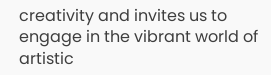creativity and invites us to engage in the vibrant world of artistic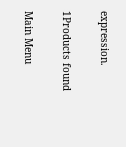expression.

1Products found

Main Menu